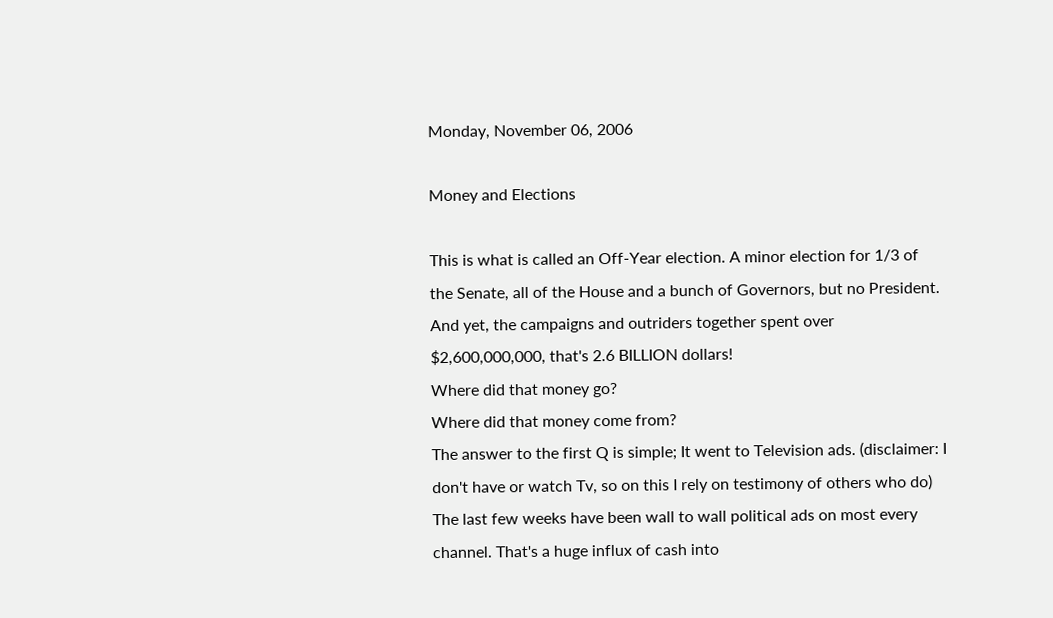Monday, November 06, 2006

Money and Elections

This is what is called an Off-Year election. A minor election for 1/3 of the Senate, all of the House and a bunch of Governors, but no President. And yet, the campaigns and outriders together spent over $2,600,000,000, that's 2.6 BILLION dollars!
Where did that money go?
Where did that money come from?
The answer to the first Q is simple; It went to Television ads. (disclaimer: I don't have or watch Tv, so on this I rely on testimony of others who do) The last few weeks have been wall to wall political ads on most every channel. That's a huge influx of cash into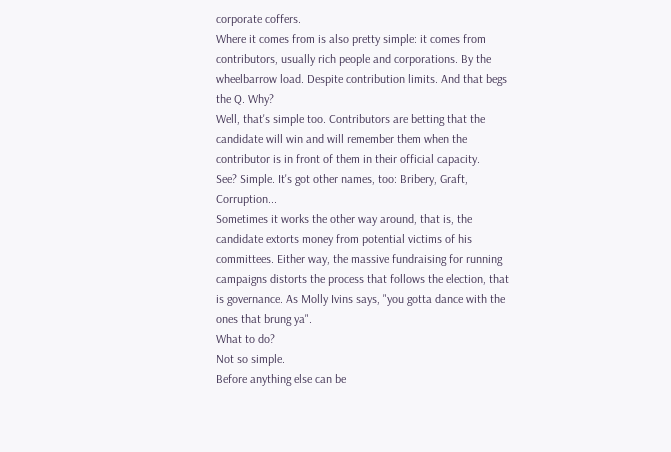corporate coffers.
Where it comes from is also pretty simple: it comes from contributors, usually rich people and corporations. By the wheelbarrow load. Despite contribution limits. And that begs the Q. Why?
Well, that's simple too. Contributors are betting that the candidate will win and will remember them when the contributor is in front of them in their official capacity.
See? Simple. It's got other names, too: Bribery, Graft, Corruption...
Sometimes it works the other way around, that is, the candidate extorts money from potential victims of his committees. Either way, the massive fundraising for running campaigns distorts the process that follows the election, that is governance. As Molly Ivins says, "you gotta dance with the ones that brung ya".
What to do?
Not so simple.
Before anything else can be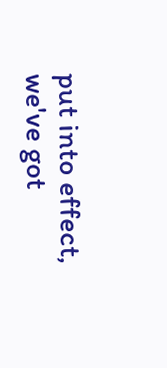put into effect, we've got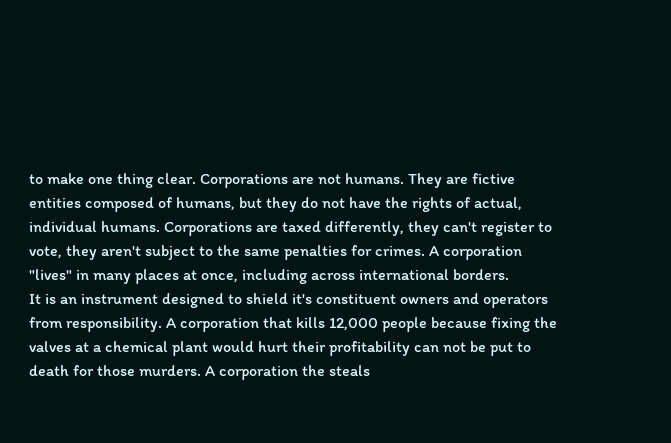to make one thing clear. Corporations are not humans. They are fictive entities composed of humans, but they do not have the rights of actual, individual humans. Corporations are taxed differently, they can't register to vote, they aren't subject to the same penalties for crimes. A corporation "lives" in many places at once, including across international borders.
It is an instrument designed to shield it's constituent owners and operators from responsibility. A corporation that kills 12,000 people because fixing the valves at a chemical plant would hurt their profitability can not be put to death for those murders. A corporation the steals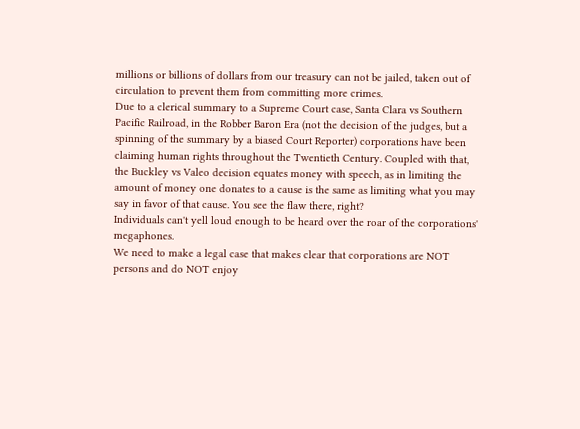millions or billions of dollars from our treasury can not be jailed, taken out of circulation to prevent them from committing more crimes.
Due to a clerical summary to a Supreme Court case, Santa Clara vs Southern Pacific Railroad, in the Robber Baron Era (not the decision of the judges, but a spinning of the summary by a biased Court Reporter) corporations have been claiming human rights throughout the Twentieth Century. Coupled with that, the Buckley vs Valeo decision equates money with speech, as in limiting the amount of money one donates to a cause is the same as limiting what you may say in favor of that cause. You see the flaw there, right?
Individuals can't yell loud enough to be heard over the roar of the corporations' megaphones.
We need to make a legal case that makes clear that corporations are NOT persons and do NOT enjoy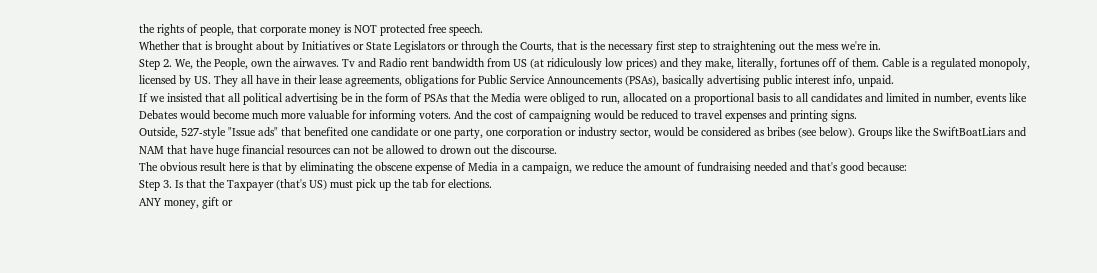the rights of people, that corporate money is NOT protected free speech.
Whether that is brought about by Initiatives or State Legislators or through the Courts, that is the necessary first step to straightening out the mess we're in.
Step 2. We, the People, own the airwaves. Tv and Radio rent bandwidth from US (at ridiculously low prices) and they make, literally, fortunes off of them. Cable is a regulated monopoly, licensed by US. They all have in their lease agreements, obligations for Public Service Announcements (PSAs), basically advertising public interest info, unpaid.
If we insisted that all political advertising be in the form of PSAs that the Media were obliged to run, allocated on a proportional basis to all candidates and limited in number, events like Debates would become much more valuable for informing voters. And the cost of campaigning would be reduced to travel expenses and printing signs.
Outside, 527-style "Issue ads" that benefited one candidate or one party, one corporation or industry sector, would be considered as bribes (see below). Groups like the SwiftBoatLiars and NAM that have huge financial resources can not be allowed to drown out the discourse.
The obvious result here is that by eliminating the obscene expense of Media in a campaign, we reduce the amount of fundraising needed and that's good because:
Step 3. Is that the Taxpayer (that's US) must pick up the tab for elections.
ANY money, gift or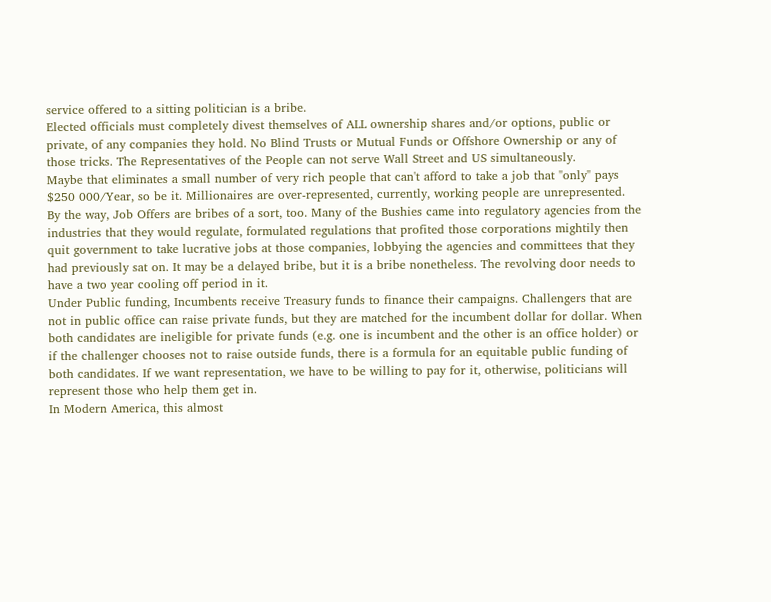service offered to a sitting politician is a bribe.
Elected officials must completely divest themselves of ALL ownership shares and/or options, public or private, of any companies they hold. No Blind Trusts or Mutual Funds or Offshore Ownership or any of those tricks. The Representatives of the People can not serve Wall Street and US simultaneously.
Maybe that eliminates a small number of very rich people that can't afford to take a job that "only" pays $250 000/Year, so be it. Millionaires are over-represented, currently, working people are unrepresented.
By the way, Job Offers are bribes of a sort, too. Many of the Bushies came into regulatory agencies from the industries that they would regulate, formulated regulations that profited those corporations mightily then quit government to take lucrative jobs at those companies, lobbying the agencies and committees that they had previously sat on. It may be a delayed bribe, but it is a bribe nonetheless. The revolving door needs to have a two year cooling off period in it.
Under Public funding, Incumbents receive Treasury funds to finance their campaigns. Challengers that are not in public office can raise private funds, but they are matched for the incumbent dollar for dollar. When both candidates are ineligible for private funds (e.g. one is incumbent and the other is an office holder) or if the challenger chooses not to raise outside funds, there is a formula for an equitable public funding of both candidates. If we want representation, we have to be willing to pay for it, otherwise, politicians will represent those who help them get in.
In Modern America, this almost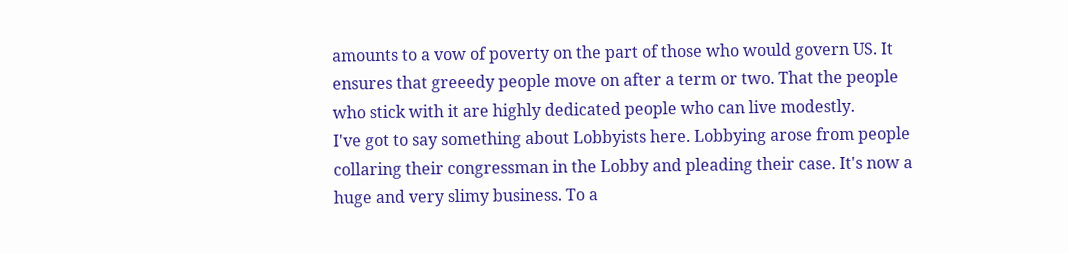amounts to a vow of poverty on the part of those who would govern US. It ensures that greeedy people move on after a term or two. That the people who stick with it are highly dedicated people who can live modestly.
I've got to say something about Lobbyists here. Lobbying arose from people collaring their congressman in the Lobby and pleading their case. It's now a huge and very slimy business. To a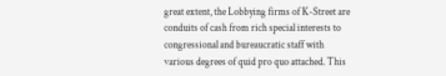great extent, the Lobbying firms of K-Street are conduits of cash from rich special interests to congressional and bureaucratic staff with various degrees of quid pro quo attached. This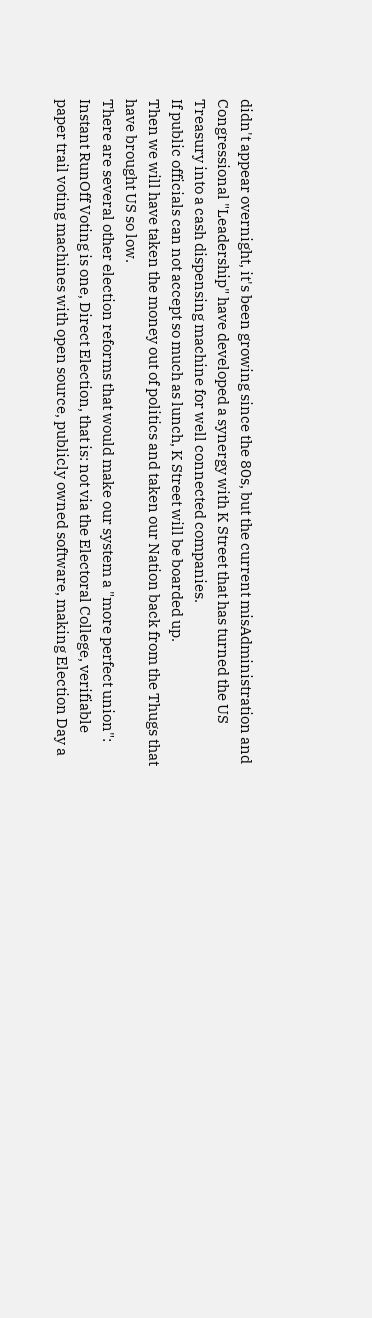didn't appear overnight, it's been growing since the 80s, but the current misAdministration and Congressional "Leadership" have developed a synergy with K Street that has turned the US Treasury into a cash dispensing machine for well connected companies.
If public officials can not accept so much as lunch, K Street will be boarded up.
Then we will have taken the money out of politics and taken our Nation back from the Thugs that have brought US so low.
There are several other election reforms that would make our system a "more perfect union": Instant RunOff Voting is one, Direct Election, that is: not via the Electoral College, verifiable paper trail voting machines with open source, publicly owned software, making Election Day a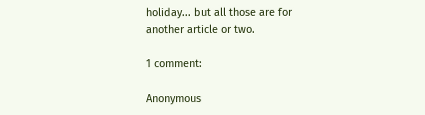holiday... but all those are for another article or two.

1 comment:

Anonymous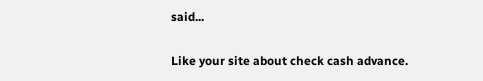said...

Like your site about check cash advance.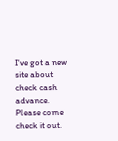I've got a new site about check cash advance.
Please come check it out.